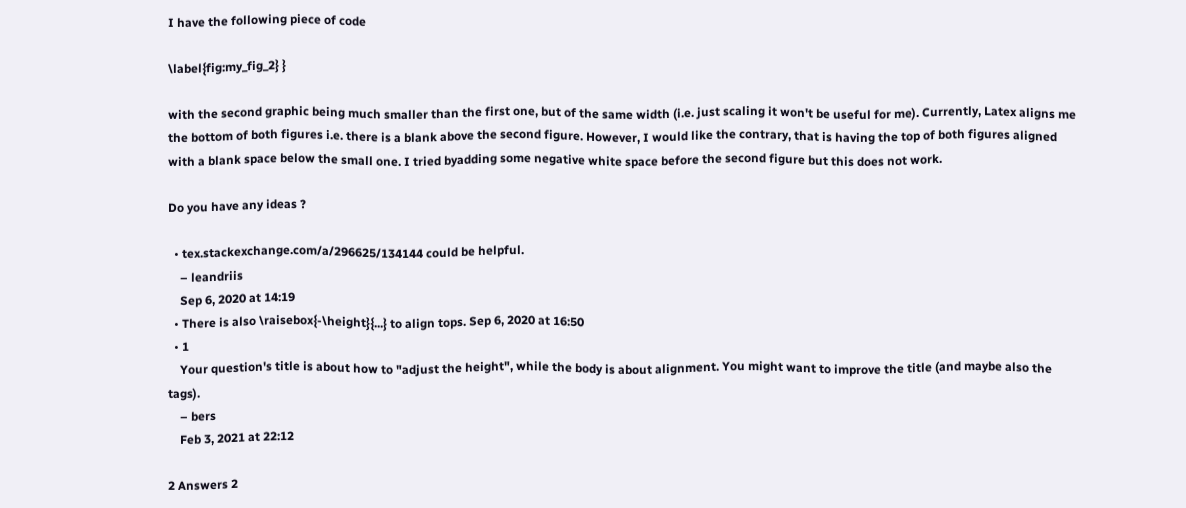I have the following piece of code

\label{fig:my_fig_2} }

with the second graphic being much smaller than the first one, but of the same width (i.e. just scaling it won't be useful for me). Currently, Latex aligns me the bottom of both figures i.e. there is a blank above the second figure. However, I would like the contrary, that is having the top of both figures aligned with a blank space below the small one. I tried byadding some negative white space before the second figure but this does not work.

Do you have any ideas ?

  • tex.stackexchange.com/a/296625/134144 could be helpful.
    – leandriis
    Sep 6, 2020 at 14:19
  • There is also \raisebox{-\height}{...} to align tops. Sep 6, 2020 at 16:50
  • 1
    Your question's title is about how to "adjust the height", while the body is about alignment. You might want to improve the title (and maybe also the tags).
    – bers
    Feb 3, 2021 at 22:12

2 Answers 2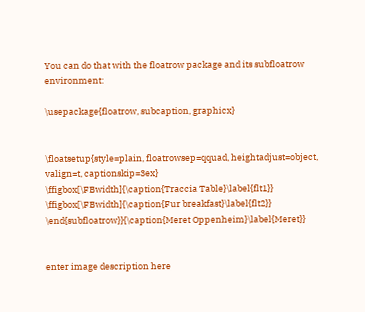You can do that with the floatrow package and its subfloatrow environment:

\usepackage{floatrow, subcaption, graphicx}


\floatsetup{style=plain, floatrowsep=qquad, heightadjust=object, valign=t, captionskip=3ex}
\ffigbox[\FBwidth]{\caption{Traccia Table}\label{flt1}}
\ffigbox[\FBwidth]{\caption{Fur breakfast}\label{flt2}}
\end{subfloatrow}}{\caption{Meret Oppenheim}\label{Meret}}


enter image description here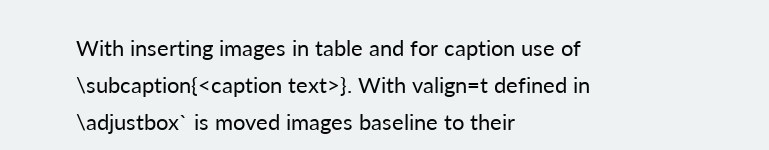With inserting images in table and for caption use of \subcaption{<caption text>}. With valign=t defined in \adjustbox` is moved images baseline to their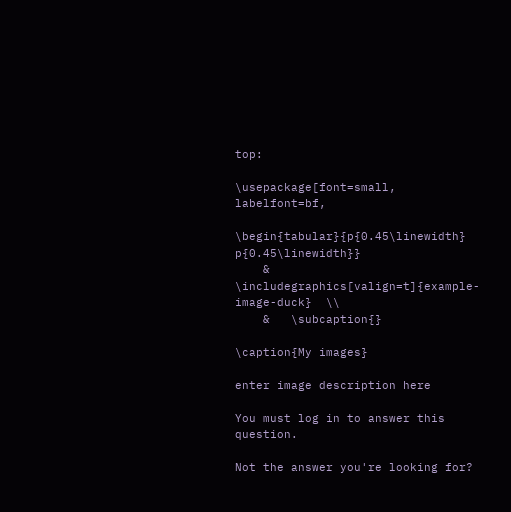top:

\usepackage[font=small, labelfont=bf,

\begin{tabular}{p{0.45\linewidth} p{0.45\linewidth}}
    &   \includegraphics[valign=t]{example-image-duck}  \\
    &   \subcaption{}

\caption{My images}

enter image description here

You must log in to answer this question.

Not the answer you're looking for?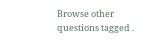Browse other questions tagged .